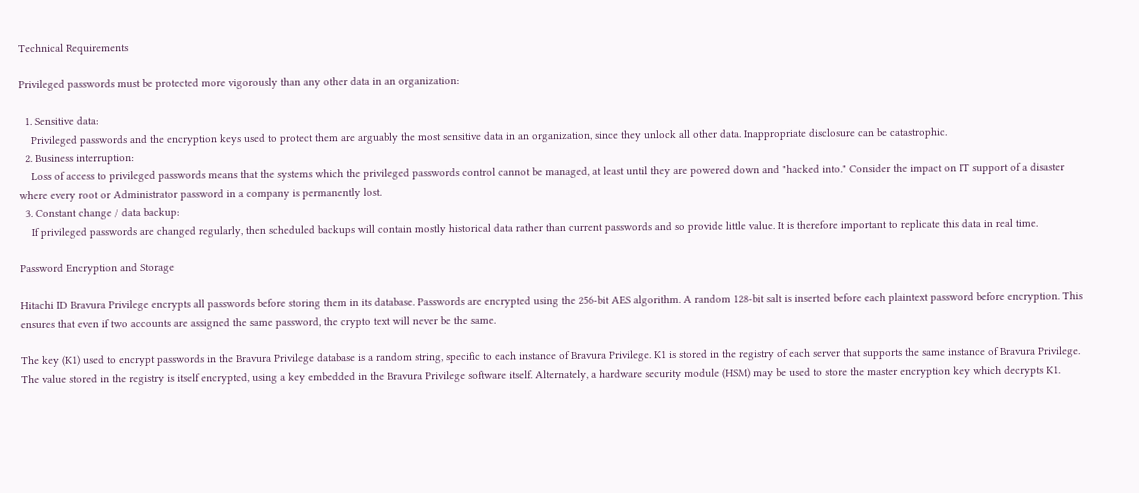Technical Requirements

Privileged passwords must be protected more vigorously than any other data in an organization:

  1. Sensitive data:
    Privileged passwords and the encryption keys used to protect them are arguably the most sensitive data in an organization, since they unlock all other data. Inappropriate disclosure can be catastrophic.
  2. Business interruption:
    Loss of access to privileged passwords means that the systems which the privileged passwords control cannot be managed, at least until they are powered down and "hacked into." Consider the impact on IT support of a disaster where every root or Administrator password in a company is permanently lost.
  3. Constant change / data backup:
    If privileged passwords are changed regularly, then scheduled backups will contain mostly historical data rather than current passwords and so provide little value. It is therefore important to replicate this data in real time.

Password Encryption and Storage

Hitachi ID Bravura Privilege encrypts all passwords before storing them in its database. Passwords are encrypted using the 256-bit AES algorithm. A random 128-bit salt is inserted before each plaintext password before encryption. This ensures that even if two accounts are assigned the same password, the crypto text will never be the same.

The key (K1) used to encrypt passwords in the Bravura Privilege database is a random string, specific to each instance of Bravura Privilege. K1 is stored in the registry of each server that supports the same instance of Bravura Privilege. The value stored in the registry is itself encrypted, using a key embedded in the Bravura Privilege software itself. Alternately, a hardware security module (HSM) may be used to store the master encryption key which decrypts K1.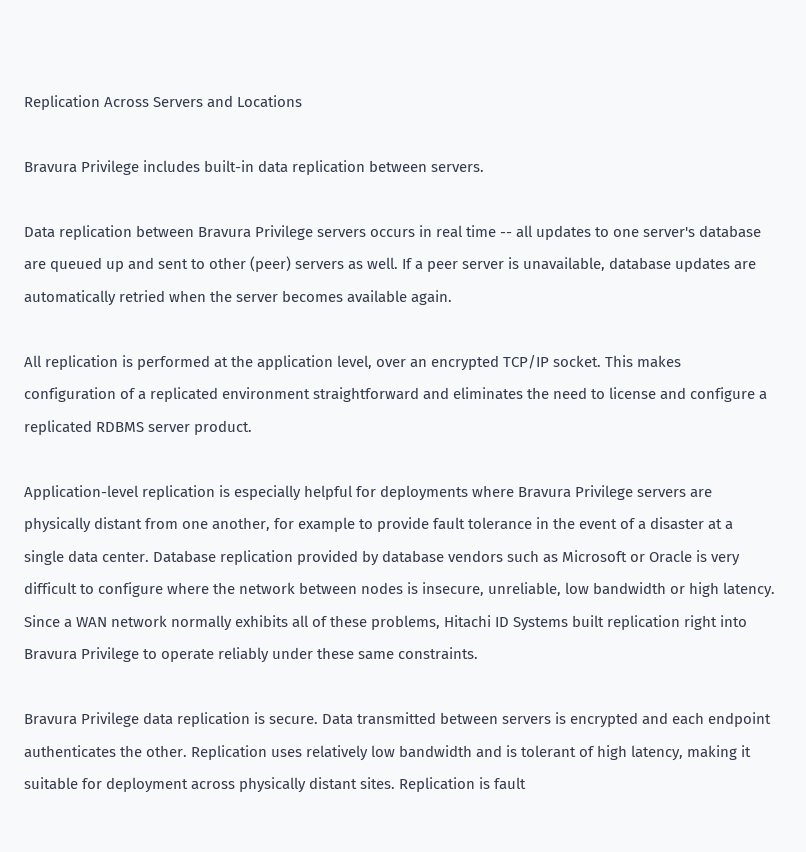Replication Across Servers and Locations

Bravura Privilege includes built-in data replication between servers.

Data replication between Bravura Privilege servers occurs in real time -- all updates to one server's database are queued up and sent to other (peer) servers as well. If a peer server is unavailable, database updates are automatically retried when the server becomes available again.

All replication is performed at the application level, over an encrypted TCP/IP socket. This makes configuration of a replicated environment straightforward and eliminates the need to license and configure a replicated RDBMS server product.

Application-level replication is especially helpful for deployments where Bravura Privilege servers are physically distant from one another, for example to provide fault tolerance in the event of a disaster at a single data center. Database replication provided by database vendors such as Microsoft or Oracle is very difficult to configure where the network between nodes is insecure, unreliable, low bandwidth or high latency. Since a WAN network normally exhibits all of these problems, Hitachi ID Systems built replication right into Bravura Privilege to operate reliably under these same constraints.

Bravura Privilege data replication is secure. Data transmitted between servers is encrypted and each endpoint authenticates the other. Replication uses relatively low bandwidth and is tolerant of high latency, making it suitable for deployment across physically distant sites. Replication is fault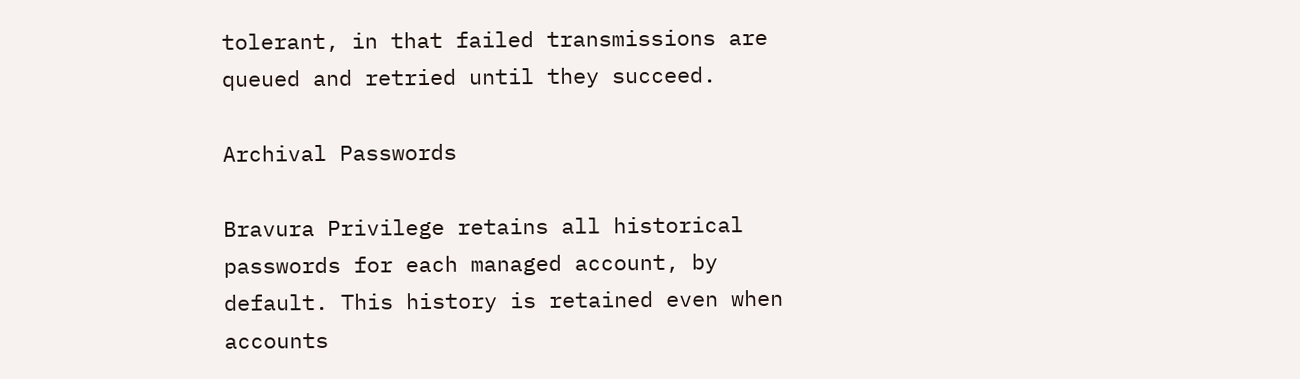tolerant, in that failed transmissions are queued and retried until they succeed.

Archival Passwords

Bravura Privilege retains all historical passwords for each managed account, by default. This history is retained even when accounts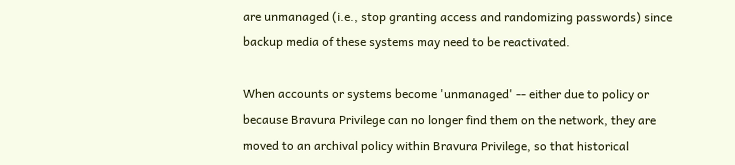are unmanaged (i.e., stop granting access and randomizing passwords) since backup media of these systems may need to be reactivated.

When accounts or systems become 'unmanaged' -- either due to policy or because Bravura Privilege can no longer find them on the network, they are moved to an archival policy within Bravura Privilege, so that historical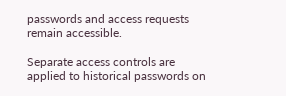passwords and access requests remain accessible.

Separate access controls are applied to historical passwords on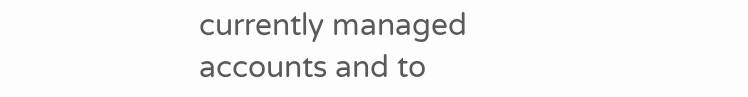currently managed accounts and to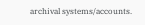archival systems/accounts.